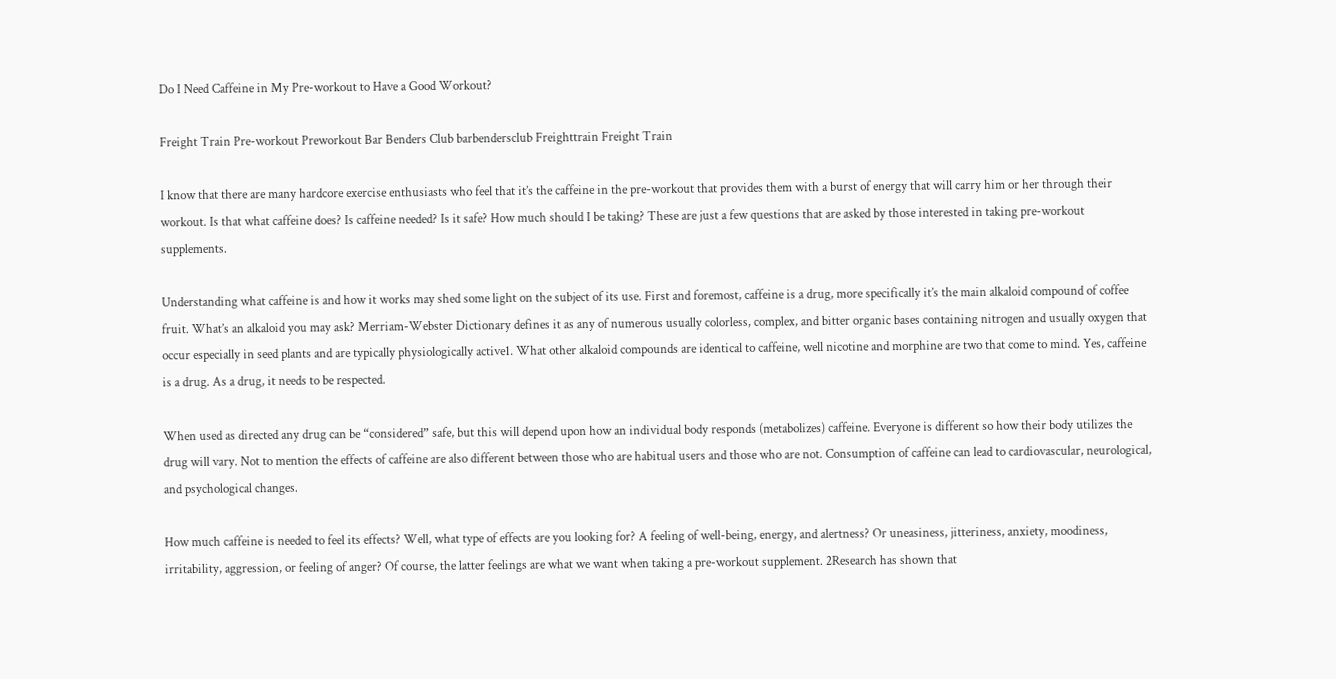Do I Need Caffeine in My Pre-workout to Have a Good Workout?

Freight Train Pre-workout Preworkout Bar Benders Club barbendersclub Freighttrain Freight Train

I know that there are many hardcore exercise enthusiasts who feel that it’s the caffeine in the pre-workout that provides them with a burst of energy that will carry him or her through their workout. Is that what caffeine does? Is caffeine needed? Is it safe? How much should I be taking? These are just a few questions that are asked by those interested in taking pre-workout supplements.

Understanding what caffeine is and how it works may shed some light on the subject of its use. First and foremost, caffeine is a drug, more specifically it’s the main alkaloid compound of coffee fruit. What’s an alkaloid you may ask? Merriam-Webster Dictionary defines it as any of numerous usually colorless, complex, and bitter organic bases containing nitrogen and usually oxygen that occur especially in seed plants and are typically physiologically active1. What other alkaloid compounds are identical to caffeine, well nicotine and morphine are two that come to mind. Yes, caffeine is a drug. As a drug, it needs to be respected.

When used as directed any drug can be “considered” safe, but this will depend upon how an individual body responds (metabolizes) caffeine. Everyone is different so how their body utilizes the drug will vary. Not to mention the effects of caffeine are also different between those who are habitual users and those who are not. Consumption of caffeine can lead to cardiovascular, neurological, and psychological changes.

How much caffeine is needed to feel its effects? Well, what type of effects are you looking for? A feeling of well-being, energy, and alertness? Or uneasiness, jitteriness, anxiety, moodiness, irritability, aggression, or feeling of anger? Of course, the latter feelings are what we want when taking a pre-workout supplement. 2Research has shown that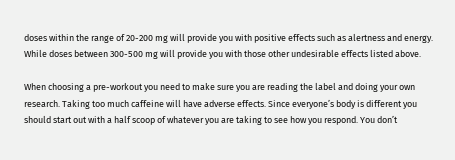doses within the range of 20-200 mg will provide you with positive effects such as alertness and energy. While doses between 300-500 mg will provide you with those other undesirable effects listed above.

When choosing a pre-workout you need to make sure you are reading the label and doing your own research. Taking too much caffeine will have adverse effects. Since everyone’s body is different you should start out with a half scoop of whatever you are taking to see how you respond. You don’t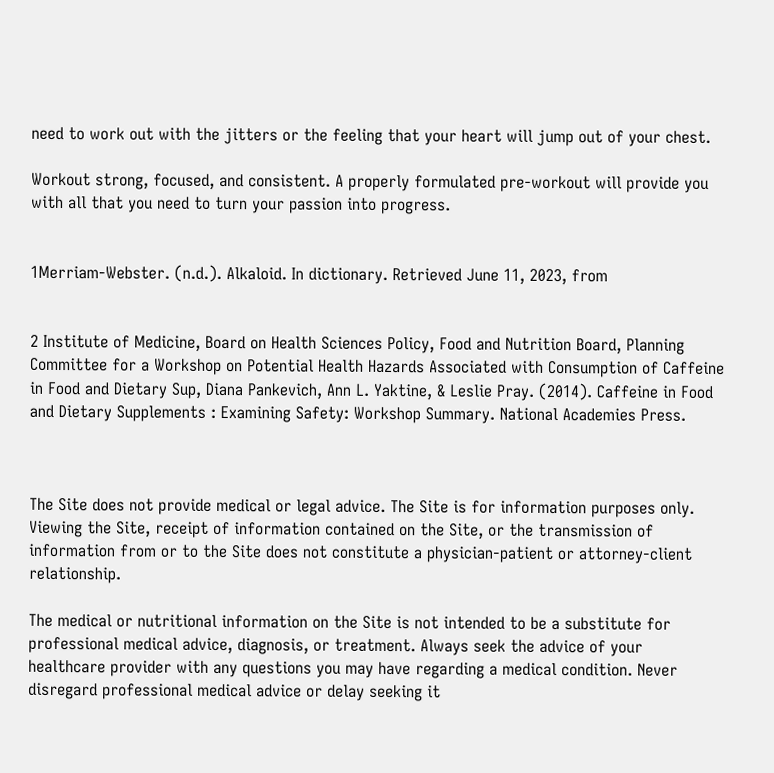need to work out with the jitters or the feeling that your heart will jump out of your chest.

Workout strong, focused, and consistent. A properly formulated pre-workout will provide you with all that you need to turn your passion into progress.


1Merriam-Webster. (n.d.). Alkaloid. In dictionary. Retrieved June 11, 2023, from


2 Institute of Medicine, Board on Health Sciences Policy, Food and Nutrition Board, Planning Committee for a Workshop on Potential Health Hazards Associated with Consumption of Caffeine in Food and Dietary Sup, Diana Pankevich, Ann L. Yaktine, & Leslie Pray. (2014). Caffeine in Food and Dietary Supplements : Examining Safety: Workshop Summary. National Academies Press.



The Site does not provide medical or legal advice. The Site is for information purposes only. Viewing the Site, receipt of information contained on the Site, or the transmission of information from or to the Site does not constitute a physician-patient or attorney-client relationship.

The medical or nutritional information on the Site is not intended to be a substitute for professional medical advice, diagnosis, or treatment. Always seek the advice of your healthcare provider with any questions you may have regarding a medical condition. Never disregard professional medical advice or delay seeking it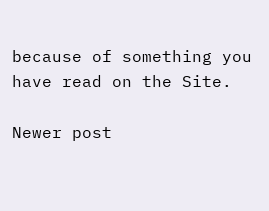because of something you have read on the Site.

Newer post